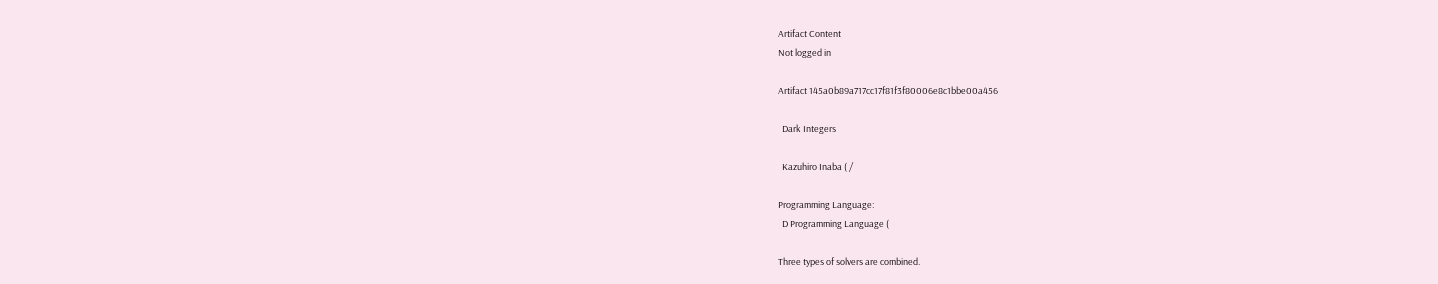Artifact Content
Not logged in

Artifact 145a0b89a717cc17f81f3f80006e8c1bbe00a456

  Dark Integers

  Kazuhiro Inaba ( /

Programming Language:
  D Programming Language (

Three types of solvers are combined.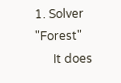1. Solver "Forest"
      It does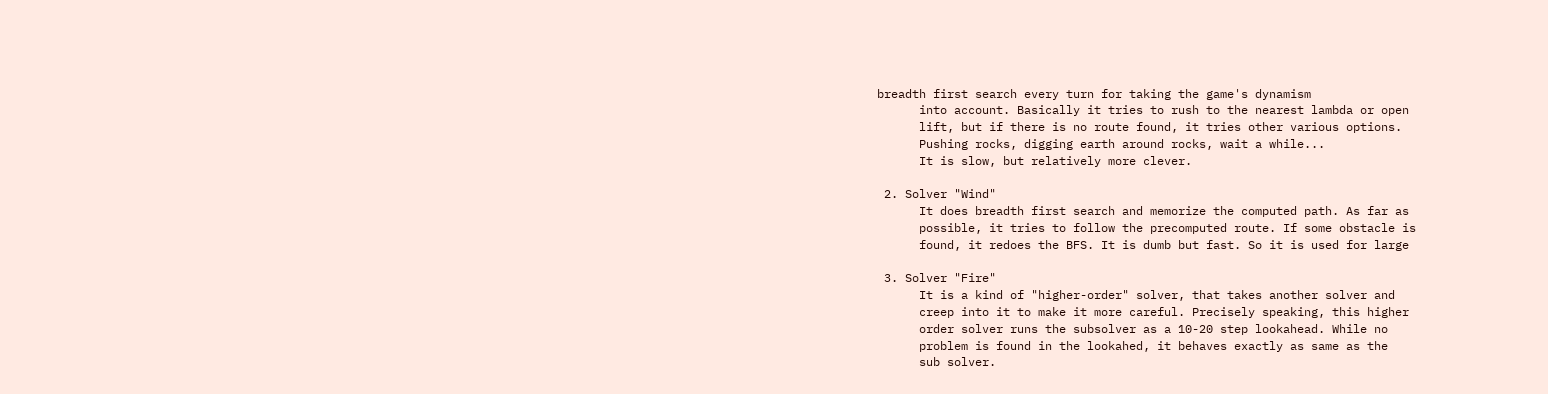breadth first search every turn for taking the game's dynamism
      into account. Basically it tries to rush to the nearest lambda or open
      lift, but if there is no route found, it tries other various options.
      Pushing rocks, digging earth around rocks, wait a while...
      It is slow, but relatively more clever.

 2. Solver "Wind"
      It does breadth first search and memorize the computed path. As far as
      possible, it tries to follow the precomputed route. If some obstacle is
      found, it redoes the BFS. It is dumb but fast. So it is used for large

 3. Solver "Fire"
      It is a kind of "higher-order" solver, that takes another solver and
      creep into it to make it more careful. Precisely speaking, this higher
      order solver runs the subsolver as a 10-20 step lookahead. While no
      problem is found in the lookahed, it behaves exactly as same as the
      sub solver.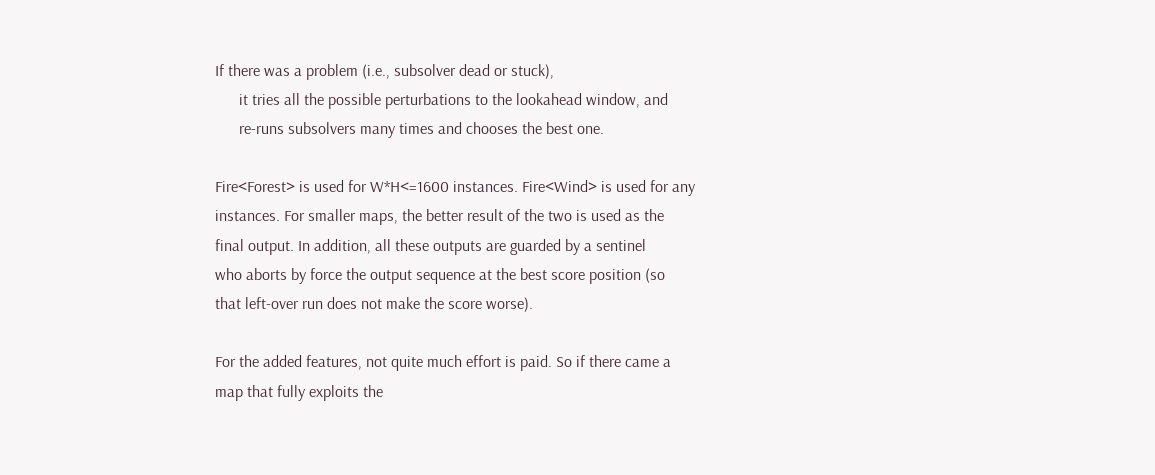If there was a problem (i.e., subsolver dead or stuck),
      it tries all the possible perturbations to the lookahead window, and
      re-runs subsolvers many times and chooses the best one.

Fire<Forest> is used for W*H<=1600 instances. Fire<Wind> is used for any
instances. For smaller maps, the better result of the two is used as the
final output. In addition, all these outputs are guarded by a sentinel
who aborts by force the output sequence at the best score position (so
that left-over run does not make the score worse).

For the added features, not quite much effort is paid. So if there came a
map that fully exploits the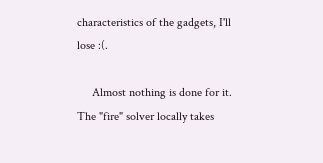characteristics of the gadgets, I'll lose :(.

     Almost nothing is done for it. The "fire" solver locally takes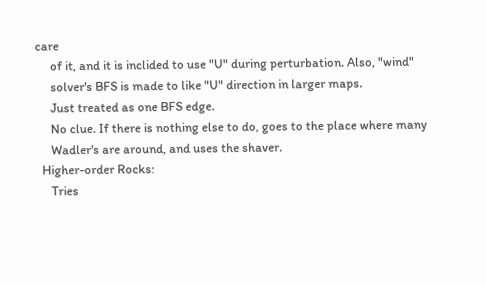care
     of it, and it is inclided to use "U" during perturbation. Also, "wind"
     solver's BFS is made to like "U" direction in larger maps.
     Just treated as one BFS edge.
     No clue. If there is nothing else to do, goes to the place where many
     Wadler's are around, and uses the shaver.
  Higher-order Rocks:
     Tries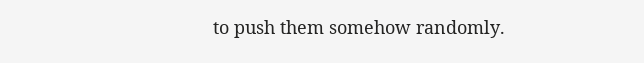to push them somehow randomly.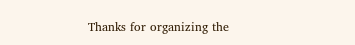Thanks for organizing the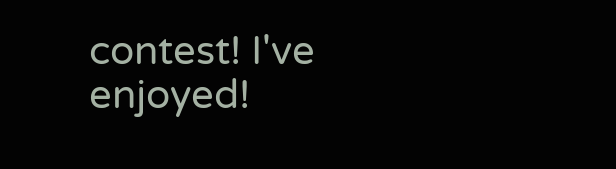contest! I've enjoyed!